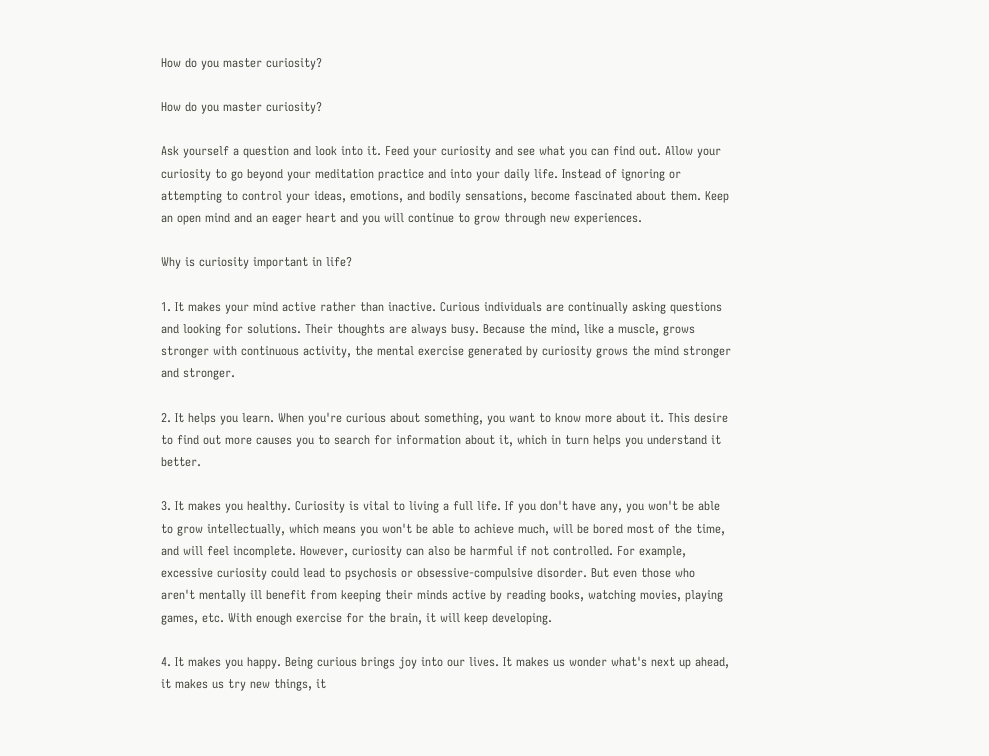How do you master curiosity?

How do you master curiosity?

Ask yourself a question and look into it. Feed your curiosity and see what you can find out. Allow your curiosity to go beyond your meditation practice and into your daily life. Instead of ignoring or attempting to control your ideas, emotions, and bodily sensations, become fascinated about them. Keep an open mind and an eager heart and you will continue to grow through new experiences.

Why is curiosity important in life?

1. It makes your mind active rather than inactive. Curious individuals are continually asking questions and looking for solutions. Their thoughts are always busy. Because the mind, like a muscle, grows stronger with continuous activity, the mental exercise generated by curiosity grows the mind stronger and stronger.

2. It helps you learn. When you're curious about something, you want to know more about it. This desire to find out more causes you to search for information about it, which in turn helps you understand it better.

3. It makes you healthy. Curiosity is vital to living a full life. If you don't have any, you won't be able to grow intellectually, which means you won't be able to achieve much, will be bored most of the time, and will feel incomplete. However, curiosity can also be harmful if not controlled. For example, excessive curiosity could lead to psychosis or obsessive-compulsive disorder. But even those who aren't mentally ill benefit from keeping their minds active by reading books, watching movies, playing games, etc. With enough exercise for the brain, it will keep developing.

4. It makes you happy. Being curious brings joy into our lives. It makes us wonder what's next up ahead, it makes us try new things, it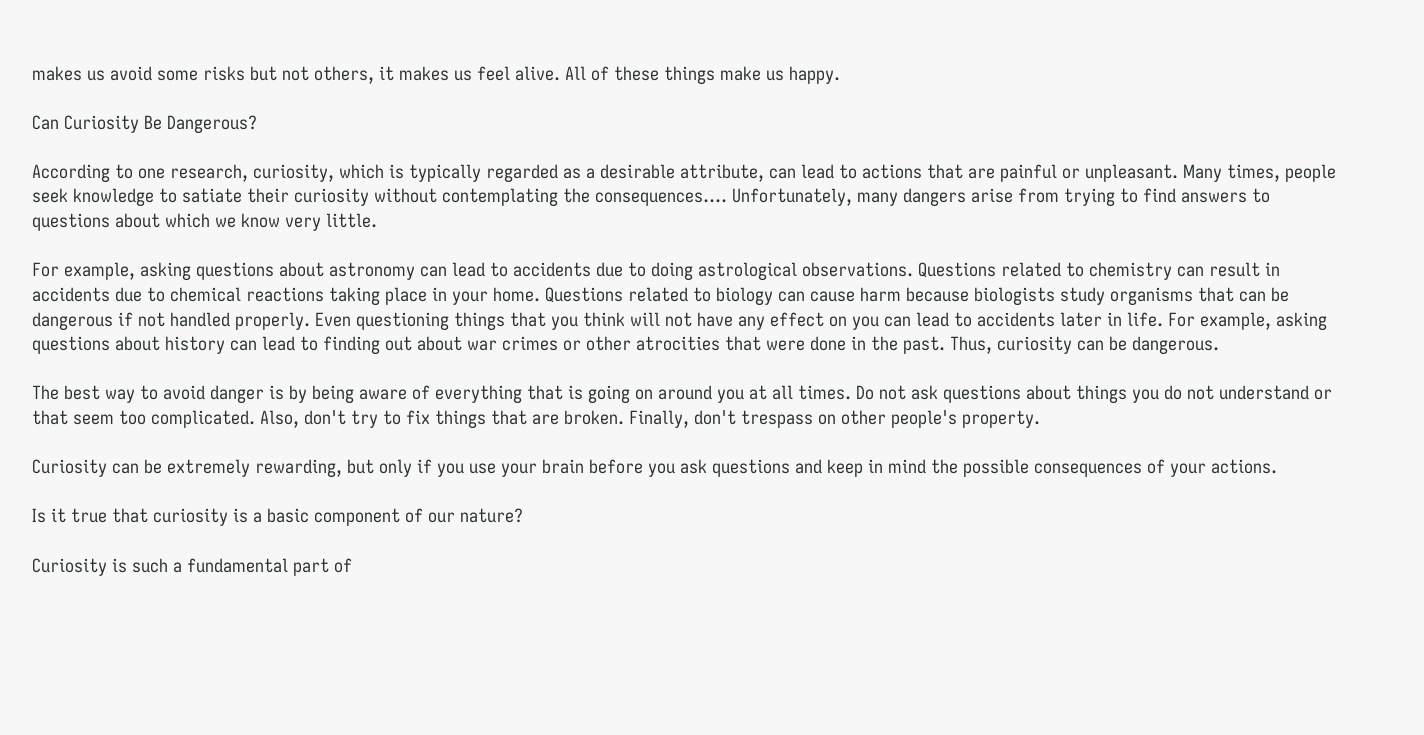makes us avoid some risks but not others, it makes us feel alive. All of these things make us happy.

Can Curiosity Be Dangerous?

According to one research, curiosity, which is typically regarded as a desirable attribute, can lead to actions that are painful or unpleasant. Many times, people seek knowledge to satiate their curiosity without contemplating the consequences.... Unfortunately, many dangers arise from trying to find answers to questions about which we know very little.

For example, asking questions about astronomy can lead to accidents due to doing astrological observations. Questions related to chemistry can result in accidents due to chemical reactions taking place in your home. Questions related to biology can cause harm because biologists study organisms that can be dangerous if not handled properly. Even questioning things that you think will not have any effect on you can lead to accidents later in life. For example, asking questions about history can lead to finding out about war crimes or other atrocities that were done in the past. Thus, curiosity can be dangerous.

The best way to avoid danger is by being aware of everything that is going on around you at all times. Do not ask questions about things you do not understand or that seem too complicated. Also, don't try to fix things that are broken. Finally, don't trespass on other people's property.

Curiosity can be extremely rewarding, but only if you use your brain before you ask questions and keep in mind the possible consequences of your actions.

Is it true that curiosity is a basic component of our nature?

Curiosity is such a fundamental part of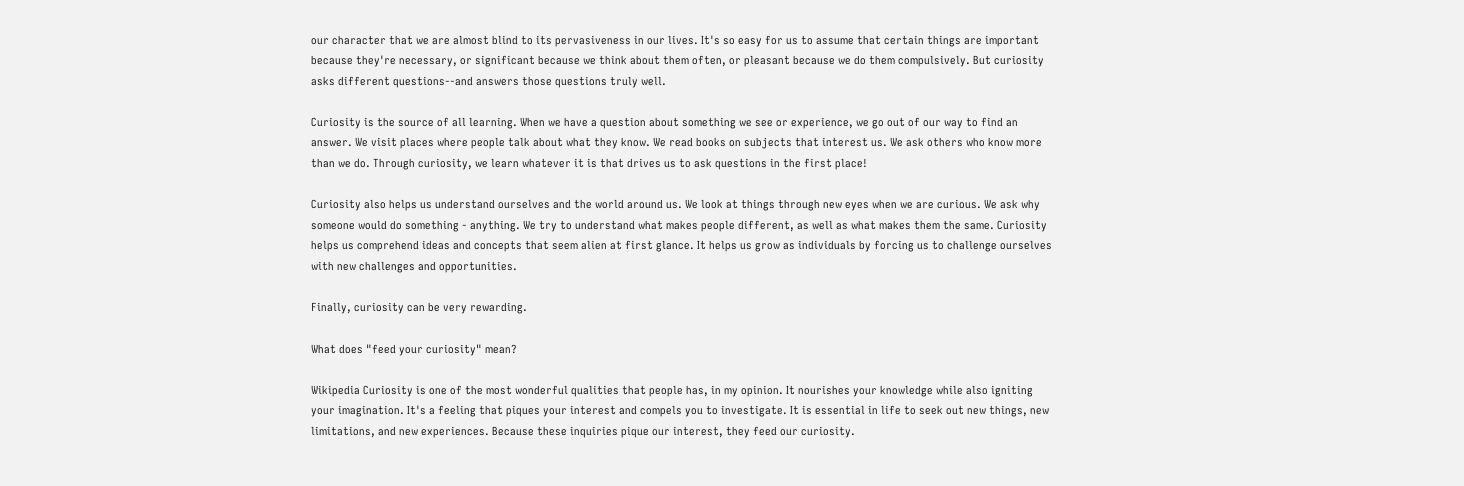our character that we are almost blind to its pervasiveness in our lives. It's so easy for us to assume that certain things are important because they're necessary, or significant because we think about them often, or pleasant because we do them compulsively. But curiosity asks different questions--and answers those questions truly well.

Curiosity is the source of all learning. When we have a question about something we see or experience, we go out of our way to find an answer. We visit places where people talk about what they know. We read books on subjects that interest us. We ask others who know more than we do. Through curiosity, we learn whatever it is that drives us to ask questions in the first place!

Curiosity also helps us understand ourselves and the world around us. We look at things through new eyes when we are curious. We ask why someone would do something - anything. We try to understand what makes people different, as well as what makes them the same. Curiosity helps us comprehend ideas and concepts that seem alien at first glance. It helps us grow as individuals by forcing us to challenge ourselves with new challenges and opportunities.

Finally, curiosity can be very rewarding.

What does "feed your curiosity" mean?

Wikipedia Curiosity is one of the most wonderful qualities that people has, in my opinion. It nourishes your knowledge while also igniting your imagination. It's a feeling that piques your interest and compels you to investigate. It is essential in life to seek out new things, new limitations, and new experiences. Because these inquiries pique our interest, they feed our curiosity.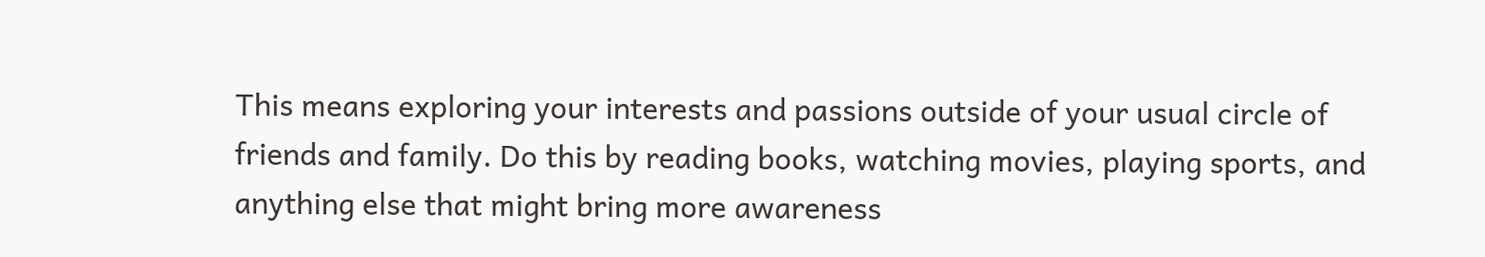This means exploring your interests and passions outside of your usual circle of friends and family. Do this by reading books, watching movies, playing sports, and anything else that might bring more awareness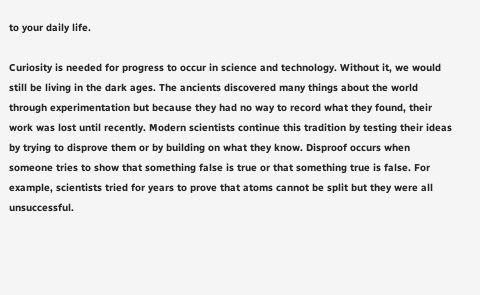to your daily life.

Curiosity is needed for progress to occur in science and technology. Without it, we would still be living in the dark ages. The ancients discovered many things about the world through experimentation but because they had no way to record what they found, their work was lost until recently. Modern scientists continue this tradition by testing their ideas by trying to disprove them or by building on what they know. Disproof occurs when someone tries to show that something false is true or that something true is false. For example, scientists tried for years to prove that atoms cannot be split but they were all unsuccessful.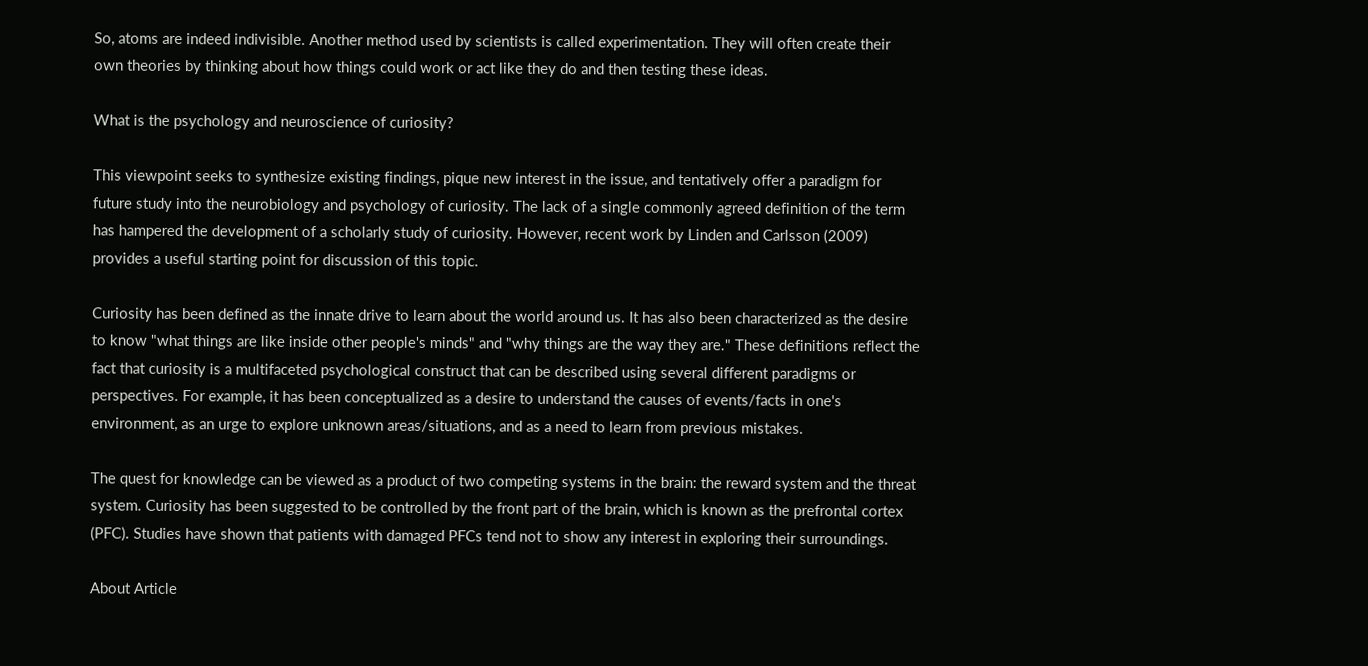So, atoms are indeed indivisible. Another method used by scientists is called experimentation. They will often create their own theories by thinking about how things could work or act like they do and then testing these ideas.

What is the psychology and neuroscience of curiosity?

This viewpoint seeks to synthesize existing findings, pique new interest in the issue, and tentatively offer a paradigm for future study into the neurobiology and psychology of curiosity. The lack of a single commonly agreed definition of the term has hampered the development of a scholarly study of curiosity. However, recent work by Linden and Carlsson (2009) provides a useful starting point for discussion of this topic.

Curiosity has been defined as the innate drive to learn about the world around us. It has also been characterized as the desire to know "what things are like inside other people's minds" and "why things are the way they are." These definitions reflect the fact that curiosity is a multifaceted psychological construct that can be described using several different paradigms or perspectives. For example, it has been conceptualized as a desire to understand the causes of events/facts in one's environment, as an urge to explore unknown areas/situations, and as a need to learn from previous mistakes.

The quest for knowledge can be viewed as a product of two competing systems in the brain: the reward system and the threat system. Curiosity has been suggested to be controlled by the front part of the brain, which is known as the prefrontal cortex (PFC). Studies have shown that patients with damaged PFCs tend not to show any interest in exploring their surroundings.

About Article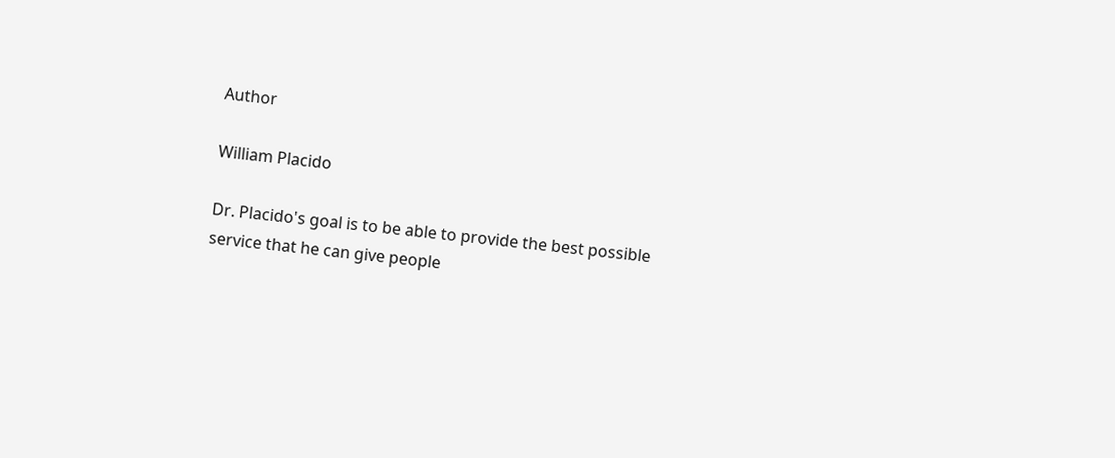Author

William Placido

Dr. Placido's goal is to be able to provide the best possible service that he can give people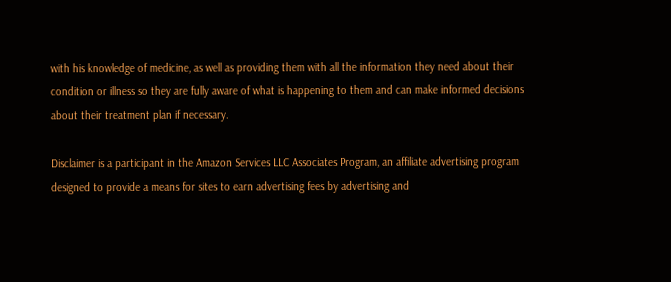with his knowledge of medicine, as well as providing them with all the information they need about their condition or illness so they are fully aware of what is happening to them and can make informed decisions about their treatment plan if necessary.

Disclaimer is a participant in the Amazon Services LLC Associates Program, an affiliate advertising program designed to provide a means for sites to earn advertising fees by advertising and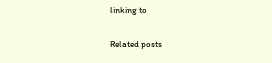linking to

Related posts